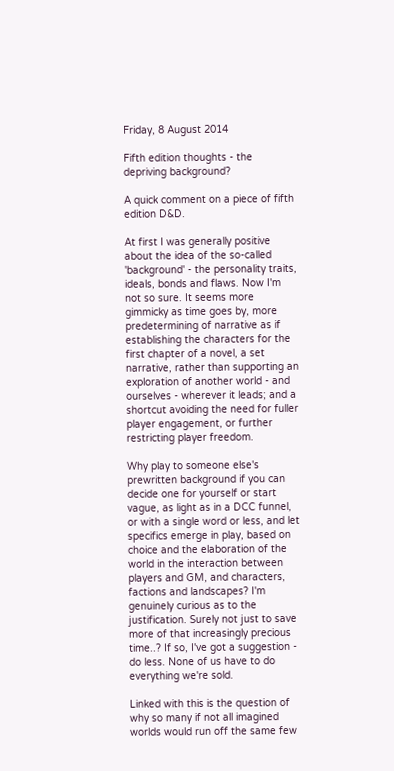Friday, 8 August 2014

Fifth edition thoughts - the depriving background?

A quick comment on a piece of fifth edition D&D.

At first I was generally positive about the idea of the so-called 'background' - the personality traits, ideals, bonds and flaws. Now I'm not so sure. It seems more gimmicky as time goes by, more predetermining of narrative as if establishing the characters for the first chapter of a novel, a set narrative, rather than supporting an exploration of another world - and ourselves - wherever it leads; and a shortcut avoiding the need for fuller player engagement, or further restricting player freedom.

Why play to someone else's prewritten background if you can decide one for yourself or start vague, as light as in a DCC funnel, or with a single word or less, and let specifics emerge in play, based on choice and the elaboration of the world in the interaction between players and GM, and characters, factions and landscapes? I'm genuinely curious as to the justification. Surely not just to save more of that increasingly precious time..? If so, I've got a suggestion - do less. None of us have to do everything we're sold.

Linked with this is the question of why so many if not all imagined worlds would run off the same few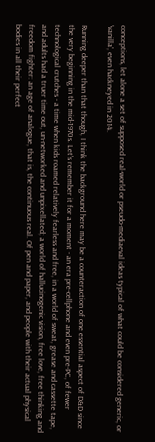conceptions, let alone a set of supposed real-world or pseudo-mediaeval ideas typical of what could be considered generic, or 'vanilla', even hackneyed in 2014.

Running deeper than that though, I think the background here may be a counteraction of one essential aspect of D&D since the very beginning in the mid-1970s. Let's remember it for a moment - an era pre-cellphone and even pre-PC, of fewer technological crutches - a time when kids roamed relatively fearless and free, in a world of sweat, grease and cassette tape, and adults had a truer time out, un-networked and unpixellated; a world of hallucinogenic vision, free love, free thinking and freedom fighter: an age of analogue, that is, the continuous real. Of pen and paper, and people with their actual physical bodies in all their perfect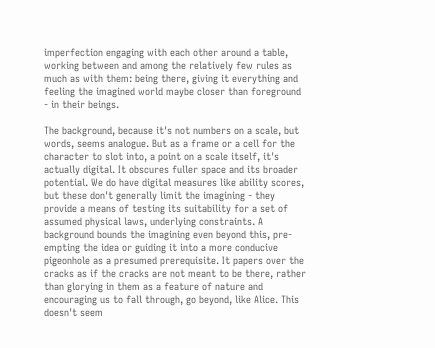imperfection engaging with each other around a table, working between and among the relatively few rules as much as with them: being there, giving it everything and feeling the imagined world maybe closer than foreground - in their beings.

The background, because it's not numbers on a scale, but words, seems analogue. But as a frame or a cell for the character to slot into, a point on a scale itself, it's actually digital. It obscures fuller space and its broader potential. We do have digital measures like ability scores, but these don't generally limit the imagining - they provide a means of testing its suitability for a set of assumed physical laws, underlying constraints. A background bounds the imagining even beyond this, pre-empting the idea or guiding it into a more conducive pigeonhole as a presumed prerequisite. It papers over the cracks as if the cracks are not meant to be there, rather than glorying in them as a feature of nature and encouraging us to fall through, go beyond, like Alice. This doesn't seem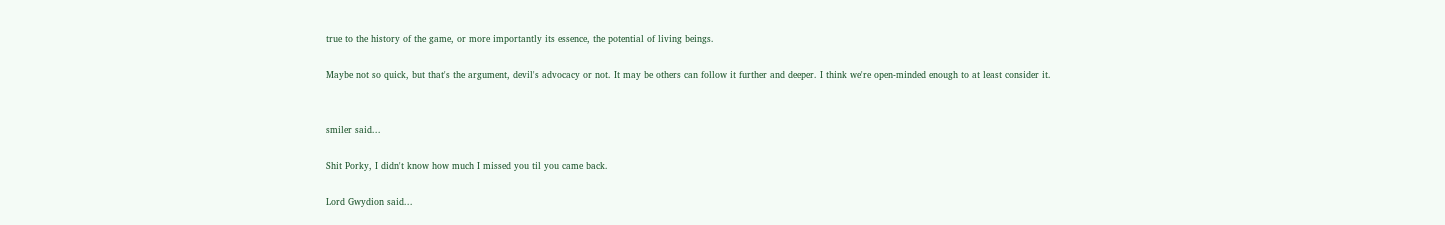true to the history of the game, or more importantly its essence, the potential of living beings.

Maybe not so quick, but that's the argument, devil's advocacy or not. It may be others can follow it further and deeper. I think we're open-minded enough to at least consider it.


smiler said...

Shit Porky, I didn't know how much I missed you til you came back.

Lord Gwydion said...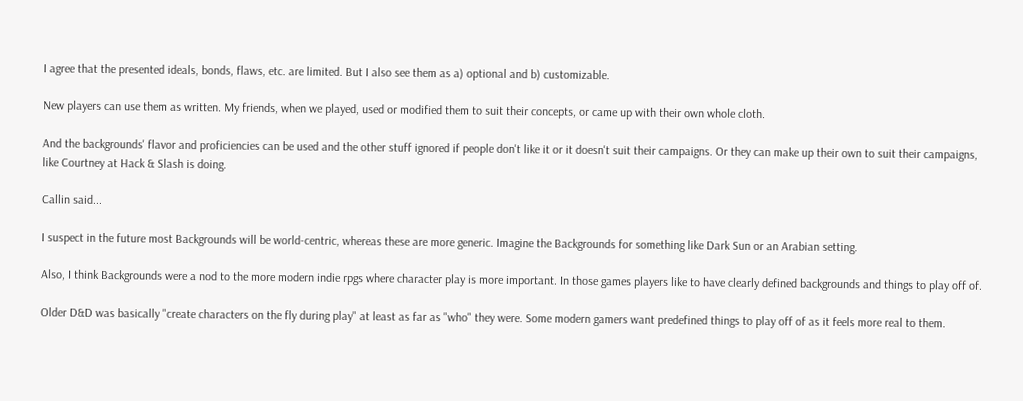I agree that the presented ideals, bonds, flaws, etc. are limited. But I also see them as a) optional and b) customizable.

New players can use them as written. My friends, when we played, used or modified them to suit their concepts, or came up with their own whole cloth.

And the backgrounds' flavor and proficiencies can be used and the other stuff ignored if people don't like it or it doesn't suit their campaigns. Or they can make up their own to suit their campaigns, like Courtney at Hack & Slash is doing.

Callin said...

I suspect in the future most Backgrounds will be world-centric, whereas these are more generic. Imagine the Backgrounds for something like Dark Sun or an Arabian setting.

Also, I think Backgrounds were a nod to the more modern indie rpgs where character play is more important. In those games players like to have clearly defined backgrounds and things to play off of.

Older D&D was basically "create characters on the fly during play" at least as far as "who" they were. Some modern gamers want predefined things to play off of as it feels more real to them.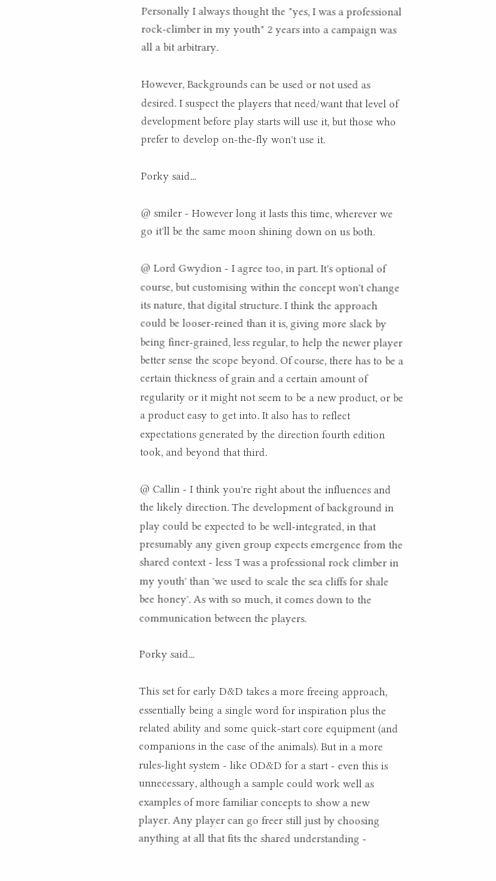Personally I always thought the "yes, I was a professional rock-climber in my youth" 2 years into a campaign was all a bit arbitrary.

However, Backgrounds can be used or not used as desired. I suspect the players that need/want that level of development before play starts will use it, but those who prefer to develop on-the-fly won't use it.

Porky said...

@ smiler - However long it lasts this time, wherever we go it'll be the same moon shining down on us both.

@ Lord Gwydion - I agree too, in part. It's optional of course, but customising within the concept won't change its nature, that digital structure. I think the approach could be looser-reined than it is, giving more slack by being finer-grained, less regular, to help the newer player better sense the scope beyond. Of course, there has to be a certain thickness of grain and a certain amount of regularity or it might not seem to be a new product, or be a product easy to get into. It also has to reflect expectations generated by the direction fourth edition took, and beyond that third.

@ Callin - I think you're right about the influences and the likely direction. The development of background in play could be expected to be well-integrated, in that presumably any given group expects emergence from the shared context - less 'I was a professional rock climber in my youth' than 'we used to scale the sea cliffs for shale bee honey'. As with so much, it comes down to the communication between the players.

Porky said...

This set for early D&D takes a more freeing approach, essentially being a single word for inspiration plus the related ability and some quick-start core equipment (and companions in the case of the animals). But in a more rules-light system - like OD&D for a start - even this is unnecessary, although a sample could work well as examples of more familiar concepts to show a new player. Any player can go freer still just by choosing anything at all that fits the shared understanding -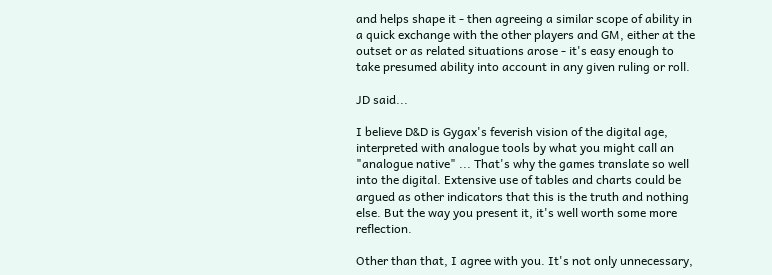and helps shape it - then agreeing a similar scope of ability in a quick exchange with the other players and GM, either at the outset or as related situations arose - it's easy enough to take presumed ability into account in any given ruling or roll.

JD said...

I believe D&D is Gygax's feverish vision of the digital age, interpreted with analogue tools by what you might call an "analogue native" ... That's why the games translate so well into the digital. Extensive use of tables and charts could be argued as other indicators that this is the truth and nothing else. But the way you present it, it's well worth some more reflection.

Other than that, I agree with you. It's not only unnecessary,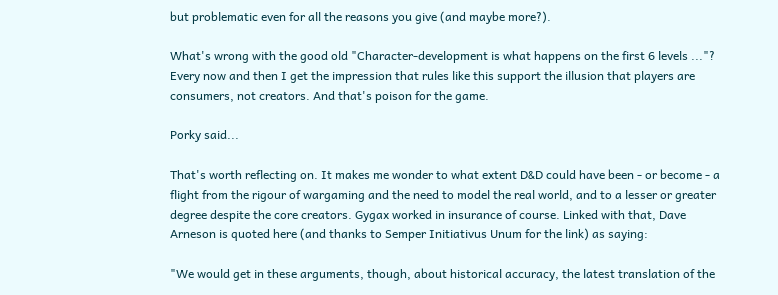but problematic even for all the reasons you give (and maybe more?).

What's wrong with the good old "Character-development is what happens on the first 6 levels ..."? Every now and then I get the impression that rules like this support the illusion that players are consumers, not creators. And that's poison for the game.

Porky said...

That's worth reflecting on. It makes me wonder to what extent D&D could have been - or become - a flight from the rigour of wargaming and the need to model the real world, and to a lesser or greater degree despite the core creators. Gygax worked in insurance of course. Linked with that, Dave Arneson is quoted here (and thanks to Semper Initiativus Unum for the link) as saying:

"We would get in these arguments, though, about historical accuracy, the latest translation of the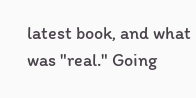latest book, and what was "real." Going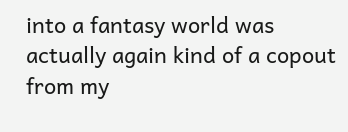into a fantasy world was actually again kind of a copout from my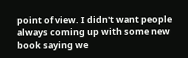point of view. I didn't want people always coming up with some new book saying we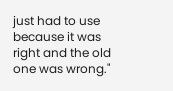just had to use because it was right and the old one was wrong."